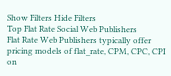Show Filters Hide Filters
Top Flat Rate Social Web Publishers
Flat Rate Web Publishers typically offer pricing models of flat_rate, CPM, CPC, CPI on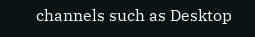channels such as Desktop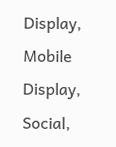Display, Mobile Display, Social,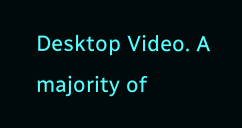Desktop Video. A majority of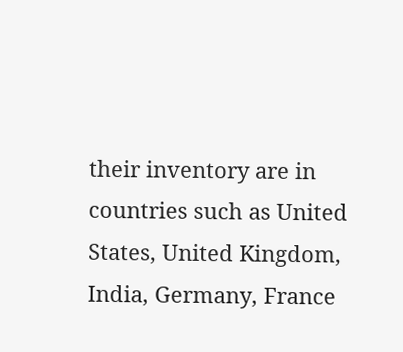their inventory are in countries such as United States, United Kingdom, India, Germany, France